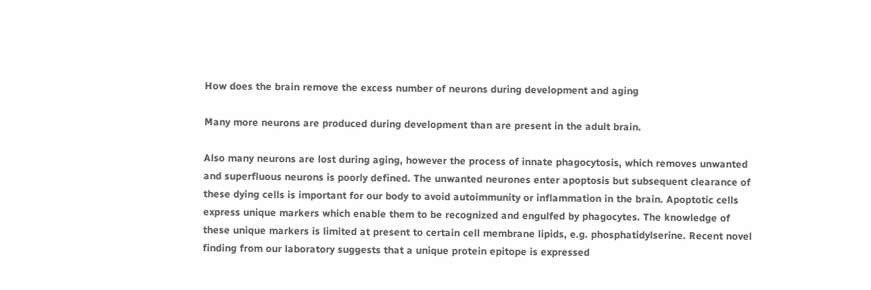How does the brain remove the excess number of neurons during development and aging

Many more neurons are produced during development than are present in the adult brain.

Also many neurons are lost during aging, however the process of innate phagocytosis, which removes unwanted and superfluous neurons is poorly defined. The unwanted neurones enter apoptosis but subsequent clearance of these dying cells is important for our body to avoid autoimmunity or inflammation in the brain. Apoptotic cells express unique markers which enable them to be recognized and engulfed by phagocytes. The knowledge of these unique markers is limited at present to certain cell membrane lipids, e.g. phosphatidylserine. Recent novel finding from our laboratory suggests that a unique protein epitope is expressed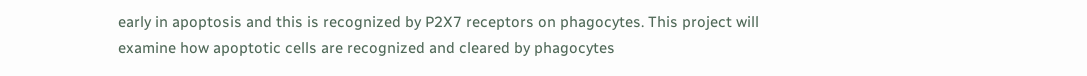early in apoptosis and this is recognized by P2X7 receptors on phagocytes. This project will examine how apoptotic cells are recognized and cleared by phagocytes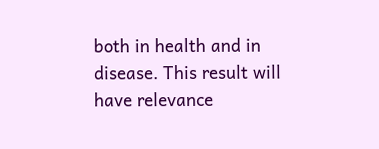both in health and in disease. This result will have relevance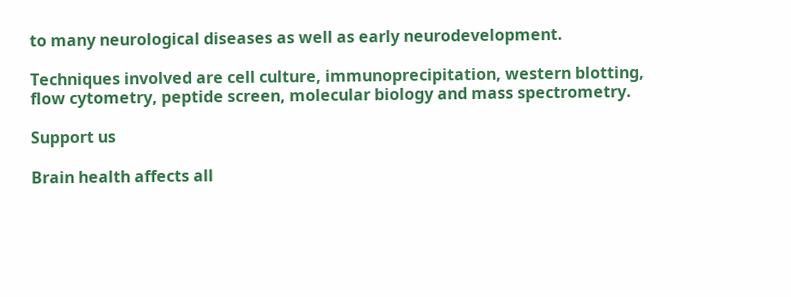to many neurological diseases as well as early neurodevelopment.

Techniques involved are cell culture, immunoprecipitation, western blotting, flow cytometry, peptide screen, molecular biology and mass spectrometry.

Support us

Brain health affects all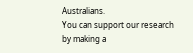Australians.
You can support our research by making a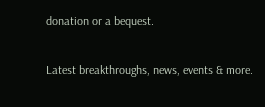donation or a bequest.


Latest breakthroughs, news, events & more.